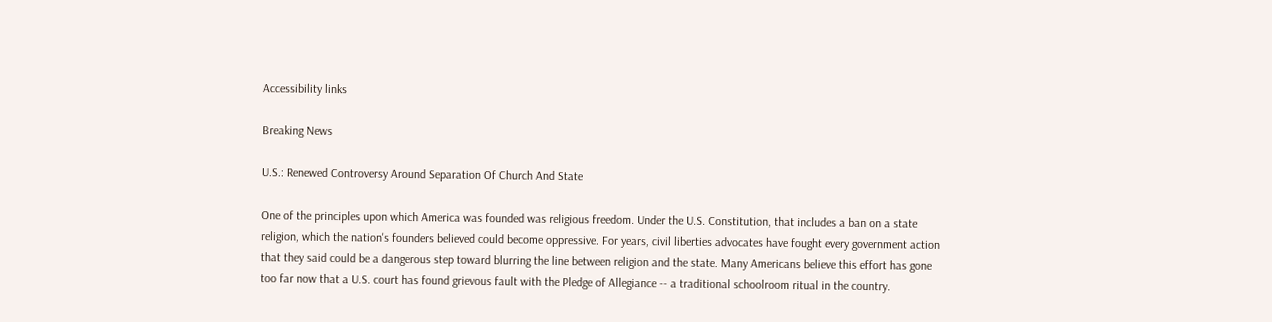Accessibility links

Breaking News

U.S.: Renewed Controversy Around Separation Of Church And State

One of the principles upon which America was founded was religious freedom. Under the U.S. Constitution, that includes a ban on a state religion, which the nation's founders believed could become oppressive. For years, civil liberties advocates have fought every government action that they said could be a dangerous step toward blurring the line between religion and the state. Many Americans believe this effort has gone too far now that a U.S. court has found grievous fault with the Pledge of Allegiance -- a traditional schoolroom ritual in the country.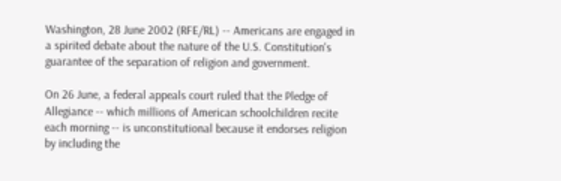Washington, 28 June 2002 (RFE/RL) -- Americans are engaged in a spirited debate about the nature of the U.S. Constitution's guarantee of the separation of religion and government.

On 26 June, a federal appeals court ruled that the Pledge of Allegiance -- which millions of American schoolchildren recite each morning -- is unconstitutional because it endorses religion by including the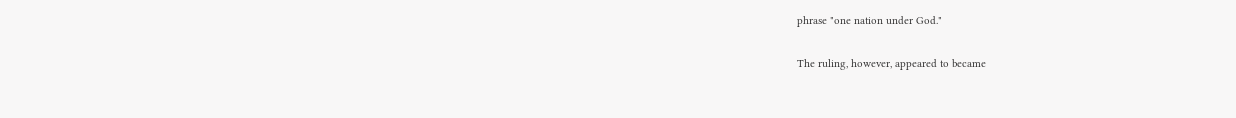phrase "one nation under God."

The ruling, however, appeared to became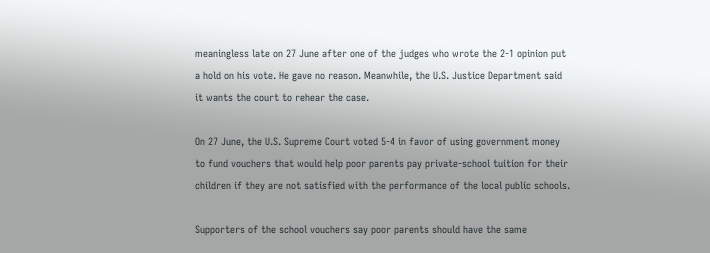meaningless late on 27 June after one of the judges who wrote the 2-1 opinion put a hold on his vote. He gave no reason. Meanwhile, the U.S. Justice Department said it wants the court to rehear the case.

On 27 June, the U.S. Supreme Court voted 5-4 in favor of using government money to fund vouchers that would help poor parents pay private-school tuition for their children if they are not satisfied with the performance of the local public schools.

Supporters of the school vouchers say poor parents should have the same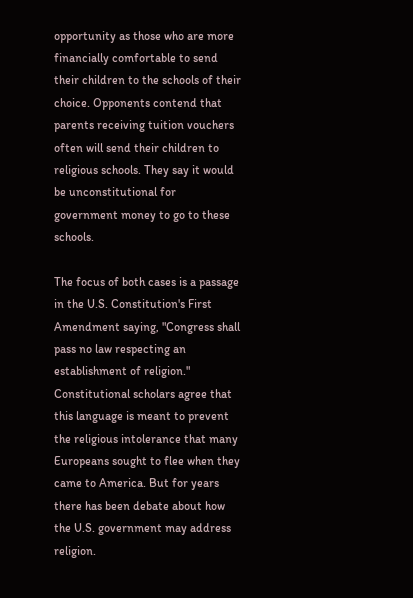opportunity as those who are more financially comfortable to send their children to the schools of their choice. Opponents contend that parents receiving tuition vouchers often will send their children to religious schools. They say it would be unconstitutional for government money to go to these schools.

The focus of both cases is a passage in the U.S. Constitution's First Amendment saying, "Congress shall pass no law respecting an establishment of religion." Constitutional scholars agree that this language is meant to prevent the religious intolerance that many Europeans sought to flee when they came to America. But for years there has been debate about how the U.S. government may address religion.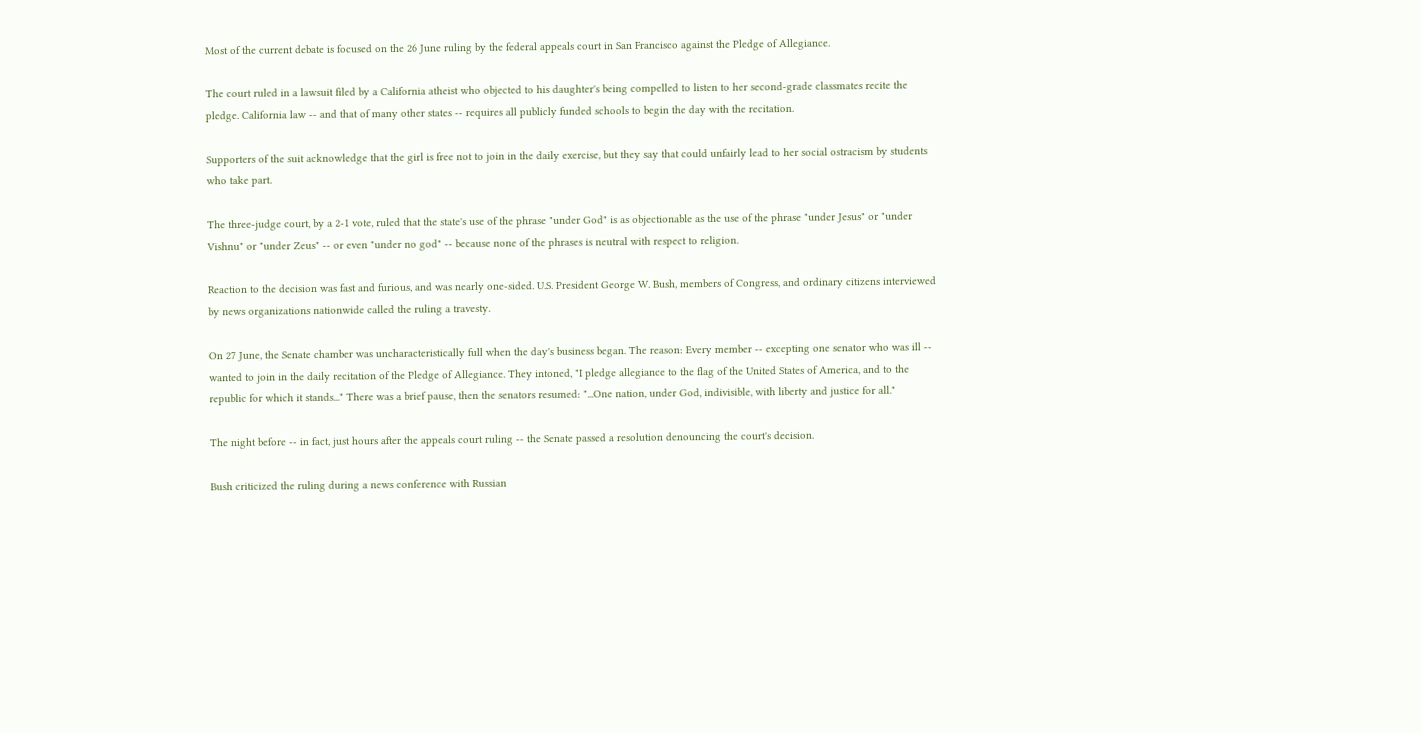Most of the current debate is focused on the 26 June ruling by the federal appeals court in San Francisco against the Pledge of Allegiance.

The court ruled in a lawsuit filed by a California atheist who objected to his daughter's being compelled to listen to her second-grade classmates recite the pledge. California law -- and that of many other states -- requires all publicly funded schools to begin the day with the recitation.

Supporters of the suit acknowledge that the girl is free not to join in the daily exercise, but they say that could unfairly lead to her social ostracism by students who take part.

The three-judge court, by a 2-1 vote, ruled that the state's use of the phrase "under God" is as objectionable as the use of the phrase "under Jesus" or "under Vishnu" or "under Zeus" -- or even "under no god" -- because none of the phrases is neutral with respect to religion.

Reaction to the decision was fast and furious, and was nearly one-sided. U.S. President George W. Bush, members of Congress, and ordinary citizens interviewed by news organizations nationwide called the ruling a travesty.

On 27 June, the Senate chamber was uncharacteristically full when the day's business began. The reason: Every member -- excepting one senator who was ill -- wanted to join in the daily recitation of the Pledge of Allegiance. They intoned, "I pledge allegiance to the flag of the United States of America, and to the republic for which it stands..." There was a brief pause, then the senators resumed: "...One nation, under God, indivisible, with liberty and justice for all."

The night before -- in fact, just hours after the appeals court ruling -- the Senate passed a resolution denouncing the court's decision.

Bush criticized the ruling during a news conference with Russian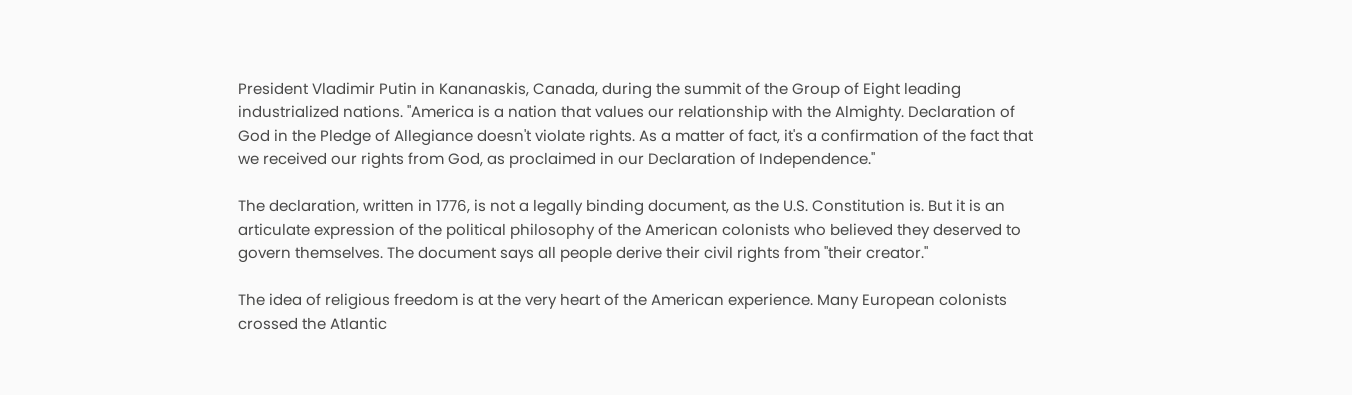President Vladimir Putin in Kananaskis, Canada, during the summit of the Group of Eight leading industrialized nations. "America is a nation that values our relationship with the Almighty. Declaration of God in the Pledge of Allegiance doesn't violate rights. As a matter of fact, it's a confirmation of the fact that we received our rights from God, as proclaimed in our Declaration of Independence."

The declaration, written in 1776, is not a legally binding document, as the U.S. Constitution is. But it is an articulate expression of the political philosophy of the American colonists who believed they deserved to govern themselves. The document says all people derive their civil rights from "their creator."

The idea of religious freedom is at the very heart of the American experience. Many European colonists crossed the Atlantic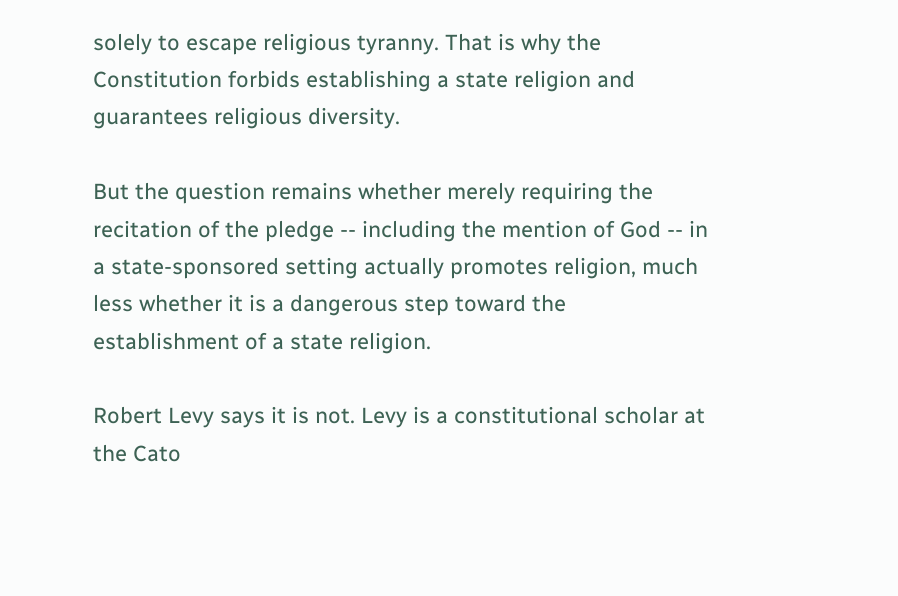solely to escape religious tyranny. That is why the Constitution forbids establishing a state religion and guarantees religious diversity.

But the question remains whether merely requiring the recitation of the pledge -- including the mention of God -- in a state-sponsored setting actually promotes religion, much less whether it is a dangerous step toward the establishment of a state religion.

Robert Levy says it is not. Levy is a constitutional scholar at the Cato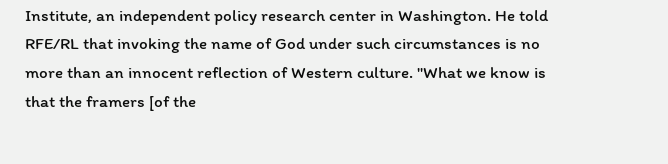Institute, an independent policy research center in Washington. He told RFE/RL that invoking the name of God under such circumstances is no more than an innocent reflection of Western culture. "What we know is that the framers [of the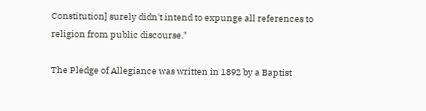Constitution] surely didn't intend to expunge all references to religion from public discourse."

The Pledge of Allegiance was written in 1892 by a Baptist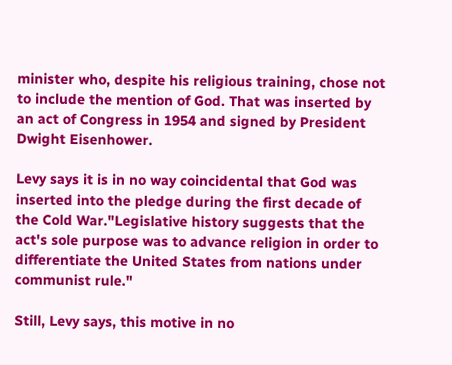minister who, despite his religious training, chose not to include the mention of God. That was inserted by an act of Congress in 1954 and signed by President Dwight Eisenhower.

Levy says it is in no way coincidental that God was inserted into the pledge during the first decade of the Cold War."Legislative history suggests that the act's sole purpose was to advance religion in order to differentiate the United States from nations under communist rule."

Still, Levy says, this motive in no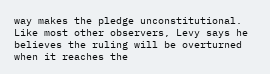way makes the pledge unconstitutional. Like most other observers, Levy says he believes the ruling will be overturned when it reaches the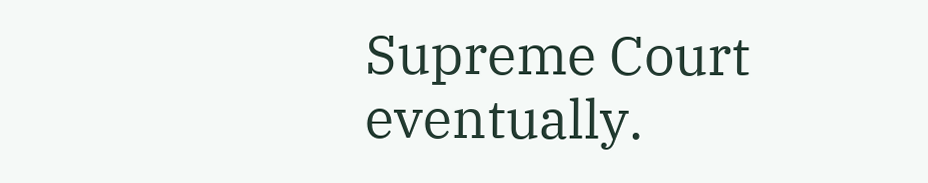Supreme Court eventually.